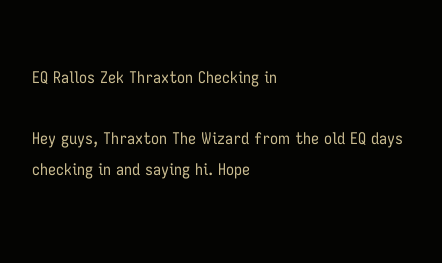EQ Rallos Zek Thraxton Checking in

Hey guys, Thraxton The Wizard from the old EQ days checking in and saying hi. Hope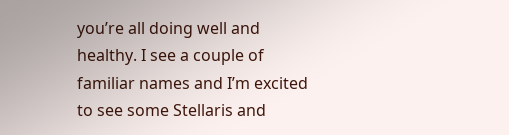you’re all doing well and healthy. I see a couple of familiar names and I’m excited to see some Stellaris and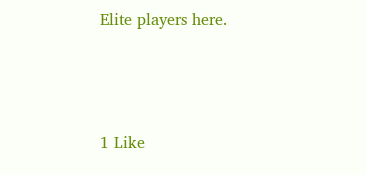Elite players here.



1 Like